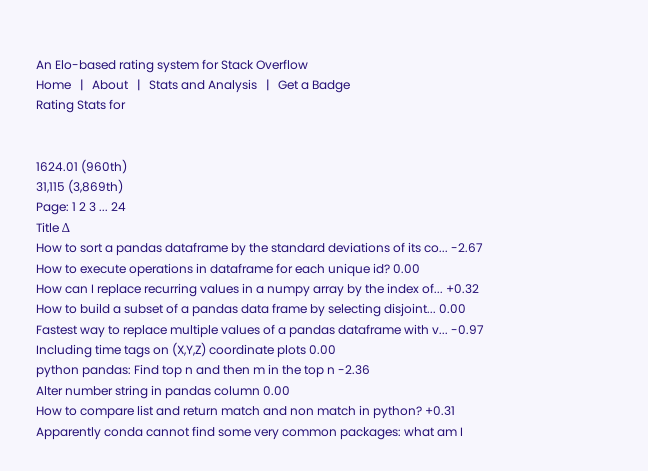An Elo-based rating system for Stack Overflow
Home   |   About   |   Stats and Analysis   |   Get a Badge
Rating Stats for


1624.01 (960th)
31,115 (3,869th)
Page: 1 2 3 ... 24
Title Δ
How to sort a pandas dataframe by the standard deviations of its co... -2.67
How to execute operations in dataframe for each unique id? 0.00
How can I replace recurring values in a numpy array by the index of... +0.32
How to build a subset of a pandas data frame by selecting disjoint... 0.00
Fastest way to replace multiple values of a pandas dataframe with v... -0.97
Including time tags on (X,Y,Z) coordinate plots 0.00
python pandas: Find top n and then m in the top n -2.36
Alter number string in pandas column 0.00
How to compare list and return match and non match in python? +0.31
Apparently conda cannot find some very common packages: what am I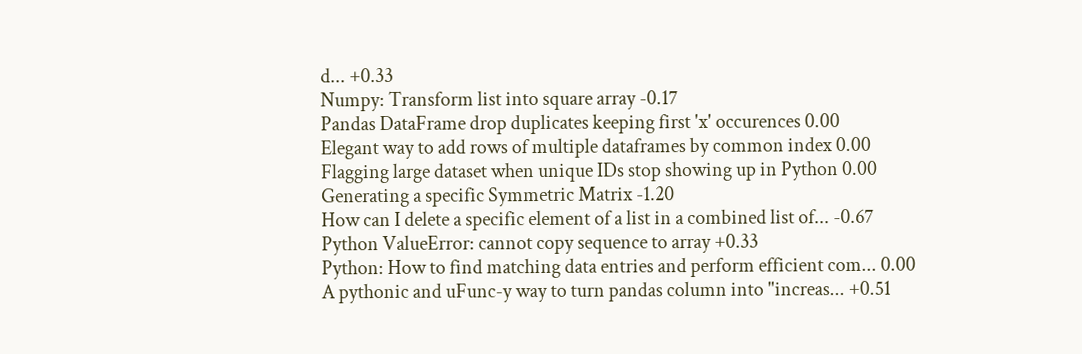d... +0.33
Numpy: Transform list into square array -0.17
Pandas DataFrame drop duplicates keeping first 'x' occurences 0.00
Elegant way to add rows of multiple dataframes by common index 0.00
Flagging large dataset when unique IDs stop showing up in Python 0.00
Generating a specific Symmetric Matrix -1.20
How can I delete a specific element of a list in a combined list of... -0.67
Python ValueError: cannot copy sequence to array +0.33
Python: How to find matching data entries and perform efficient com... 0.00
A pythonic and uFunc-y way to turn pandas column into "increas... +0.51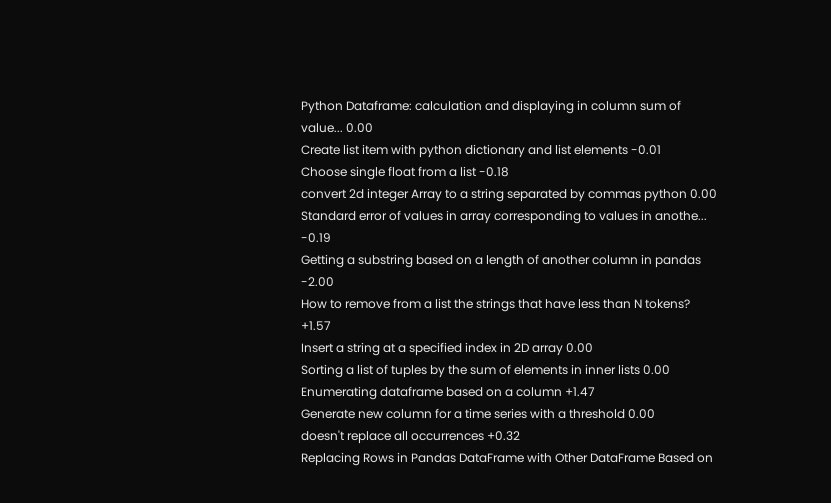Python Dataframe: calculation and displaying in column sum of value... 0.00
Create list item with python dictionary and list elements -0.01
Choose single float from a list -0.18
convert 2d integer Array to a string separated by commas python 0.00
Standard error of values in array corresponding to values in anothe... -0.19
Getting a substring based on a length of another column in pandas -2.00
How to remove from a list the strings that have less than N tokens? +1.57
Insert a string at a specified index in 2D array 0.00
Sorting a list of tuples by the sum of elements in inner lists 0.00
Enumerating dataframe based on a column +1.47
Generate new column for a time series with a threshold 0.00
doesn't replace all occurrences +0.32
Replacing Rows in Pandas DataFrame with Other DataFrame Based on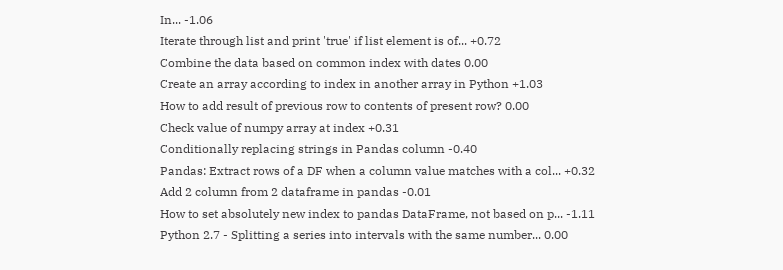In... -1.06
Iterate through list and print 'true' if list element is of... +0.72
Combine the data based on common index with dates 0.00
Create an array according to index in another array in Python +1.03
How to add result of previous row to contents of present row? 0.00
Check value of numpy array at index +0.31
Conditionally replacing strings in Pandas column -0.40
Pandas: Extract rows of a DF when a column value matches with a col... +0.32
Add 2 column from 2 dataframe in pandas -0.01
How to set absolutely new index to pandas DataFrame, not based on p... -1.11
Python 2.7 - Splitting a series into intervals with the same number... 0.00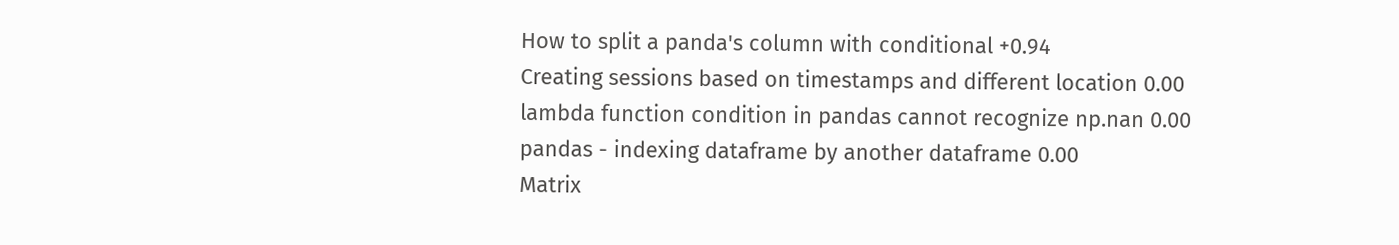How to split a panda's column with conditional +0.94
Creating sessions based on timestamps and different location 0.00
lambda function condition in pandas cannot recognize np.nan 0.00
pandas - indexing dataframe by another dataframe 0.00
Matrix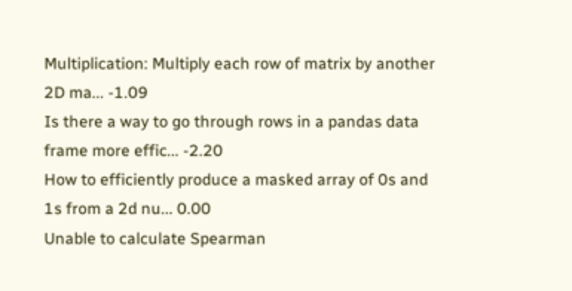Multiplication: Multiply each row of matrix by another 2D ma... -1.09
Is there a way to go through rows in a pandas data frame more effic... -2.20
How to efficiently produce a masked array of 0s and 1s from a 2d nu... 0.00
Unable to calculate Spearman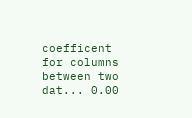coefficent for columns between two dat... 0.00